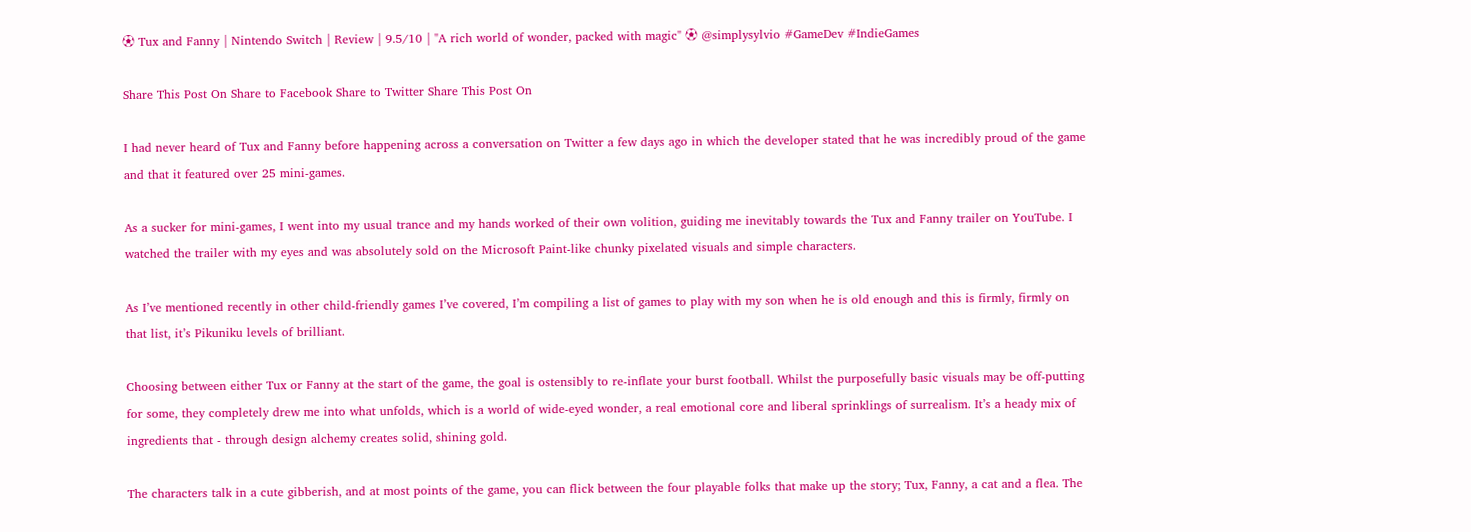⚽ Tux and Fanny | Nintendo Switch | Review | 9.5/10 | "A rich world of wonder, packed with magic" ⚽ @simplysylvio #GameDev #IndieGames

Share This Post On Share to Facebook Share to Twitter Share This Post On

I had never heard of Tux and Fanny before happening across a conversation on Twitter a few days ago in which the developer stated that he was incredibly proud of the game and that it featured over 25 mini-games.

As a sucker for mini-games, I went into my usual trance and my hands worked of their own volition, guiding me inevitably towards the Tux and Fanny trailer on YouTube. I watched the trailer with my eyes and was absolutely sold on the Microsoft Paint-like chunky pixelated visuals and simple characters.

As I’ve mentioned recently in other child-friendly games I’ve covered, I’m compiling a list of games to play with my son when he is old enough and this is firmly, firmly on that list, it’s Pikuniku levels of brilliant.

Choosing between either Tux or Fanny at the start of the game, the goal is ostensibly to re-inflate your burst football. Whilst the purposefully basic visuals may be off-putting for some, they completely drew me into what unfolds, which is a world of wide-eyed wonder, a real emotional core and liberal sprinklings of surrealism. It’s a heady mix of ingredients that - through design alchemy creates solid, shining gold.

The characters talk in a cute gibberish, and at most points of the game, you can flick between the four playable folks that make up the story; Tux, Fanny, a cat and a flea. The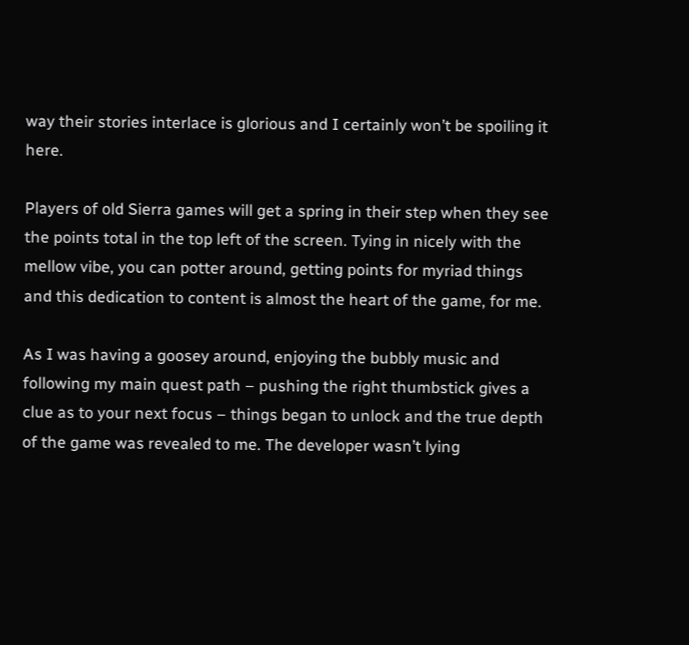way their stories interlace is glorious and I certainly won’t be spoiling it here.

Players of old Sierra games will get a spring in their step when they see the points total in the top left of the screen. Tying in nicely with the mellow vibe, you can potter around, getting points for myriad things and this dedication to content is almost the heart of the game, for me.

As I was having a goosey around, enjoying the bubbly music and following my main quest path – pushing the right thumbstick gives a clue as to your next focus – things began to unlock and the true depth of the game was revealed to me. The developer wasn’t lying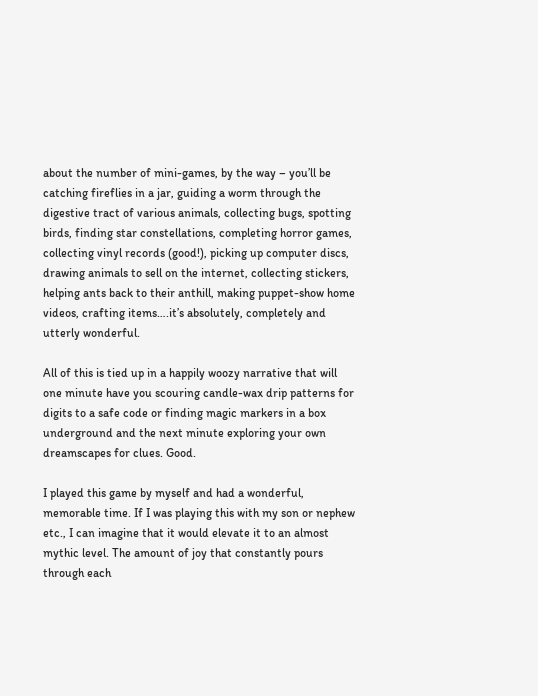about the number of mini-games, by the way – you’ll be catching fireflies in a jar, guiding a worm through the digestive tract of various animals, collecting bugs, spotting birds, finding star constellations, completing horror games, collecting vinyl records (good!), picking up computer discs, drawing animals to sell on the internet, collecting stickers, helping ants back to their anthill, making puppet-show home videos, crafting items….it’s absolutely, completely and utterly wonderful.

All of this is tied up in a happily woozy narrative that will one minute have you scouring candle-wax drip patterns for digits to a safe code or finding magic markers in a box underground and the next minute exploring your own dreamscapes for clues. Good.

I played this game by myself and had a wonderful, memorable time. If I was playing this with my son or nephew etc., I can imagine that it would elevate it to an almost mythic level. The amount of joy that constantly pours through each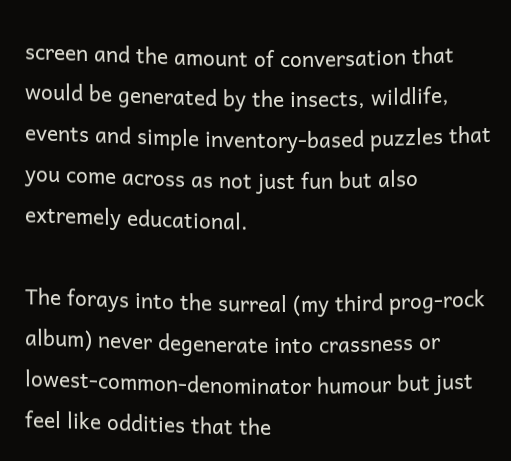screen and the amount of conversation that would be generated by the insects, wildlife, events and simple inventory-based puzzles that you come across as not just fun but also extremely educational.

The forays into the surreal (my third prog-rock album) never degenerate into crassness or lowest-common-denominator humour but just feel like oddities that the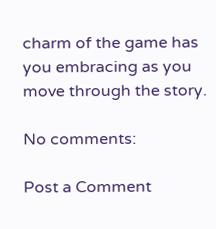charm of the game has you embracing as you move through the story.

No comments:

Post a Comment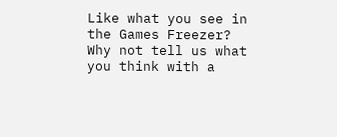Like what you see in the Games Freezer?
Why not tell us what you think with a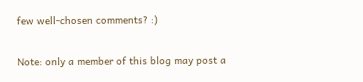few well-chosen comments? :)

Note: only a member of this blog may post a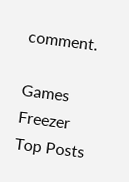comment.

Games Freezer Top Posts